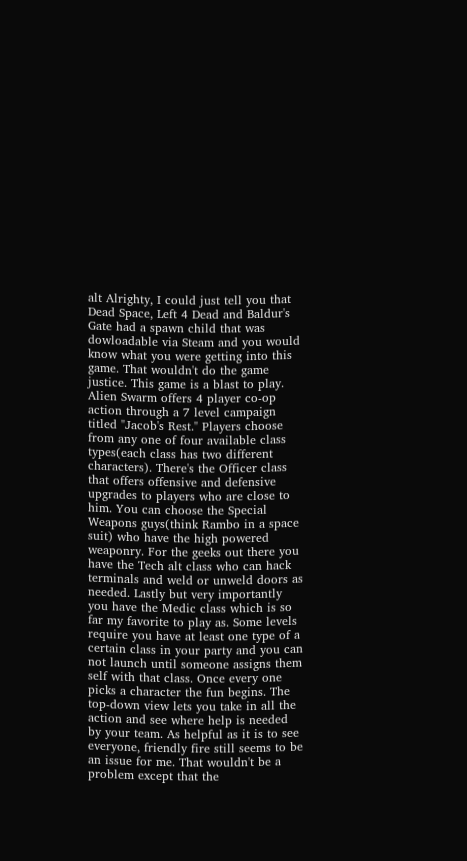alt Alrighty, I could just tell you that Dead Space, Left 4 Dead and Baldur's Gate had a spawn child that was dowloadable via Steam and you would know what you were getting into this game. That wouldn't do the game justice. This game is a blast to play. Alien Swarm offers 4 player co-op action through a 7 level campaign titled "Jacob's Rest." Players choose from any one of four available class types(each class has two different characters). There's the Officer class that offers offensive and defensive upgrades to players who are close to him. You can choose the Special Weapons guys(think Rambo in a space suit) who have the high powered weaponry. For the geeks out there you have the Tech alt class who can hack terminals and weld or unweld doors as needed. Lastly but very importantly you have the Medic class which is so far my favorite to play as. Some levels require you have at least one type of a certain class in your party and you can not launch until someone assigns them self with that class. Once every one picks a character the fun begins. The top-down view lets you take in all the action and see where help is needed by your team. As helpful as it is to see everyone, friendly fire still seems to be an issue for me. That wouldn't be a problem except that the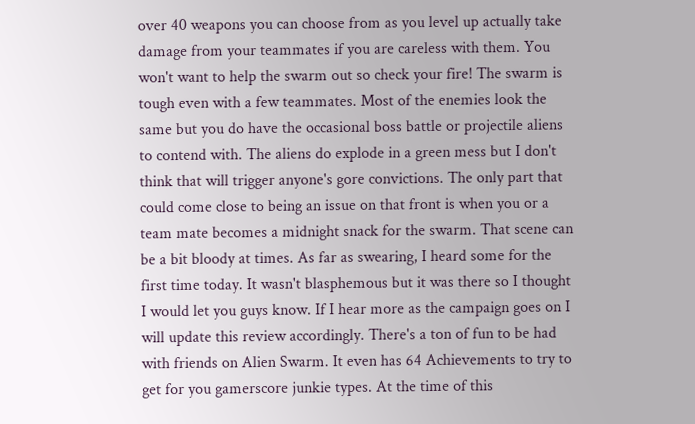over 40 weapons you can choose from as you level up actually take damage from your teammates if you are careless with them. You won't want to help the swarm out so check your fire! The swarm is tough even with a few teammates. Most of the enemies look the same but you do have the occasional boss battle or projectile aliens to contend with. The aliens do explode in a green mess but I don't think that will trigger anyone's gore convictions. The only part that could come close to being an issue on that front is when you or a team mate becomes a midnight snack for the swarm. That scene can be a bit bloody at times. As far as swearing, I heard some for the first time today. It wasn't blasphemous but it was there so I thought I would let you guys know. If I hear more as the campaign goes on I will update this review accordingly. There's a ton of fun to be had with friends on Alien Swarm. It even has 64 Achievements to try to get for you gamerscore junkie types. At the time of this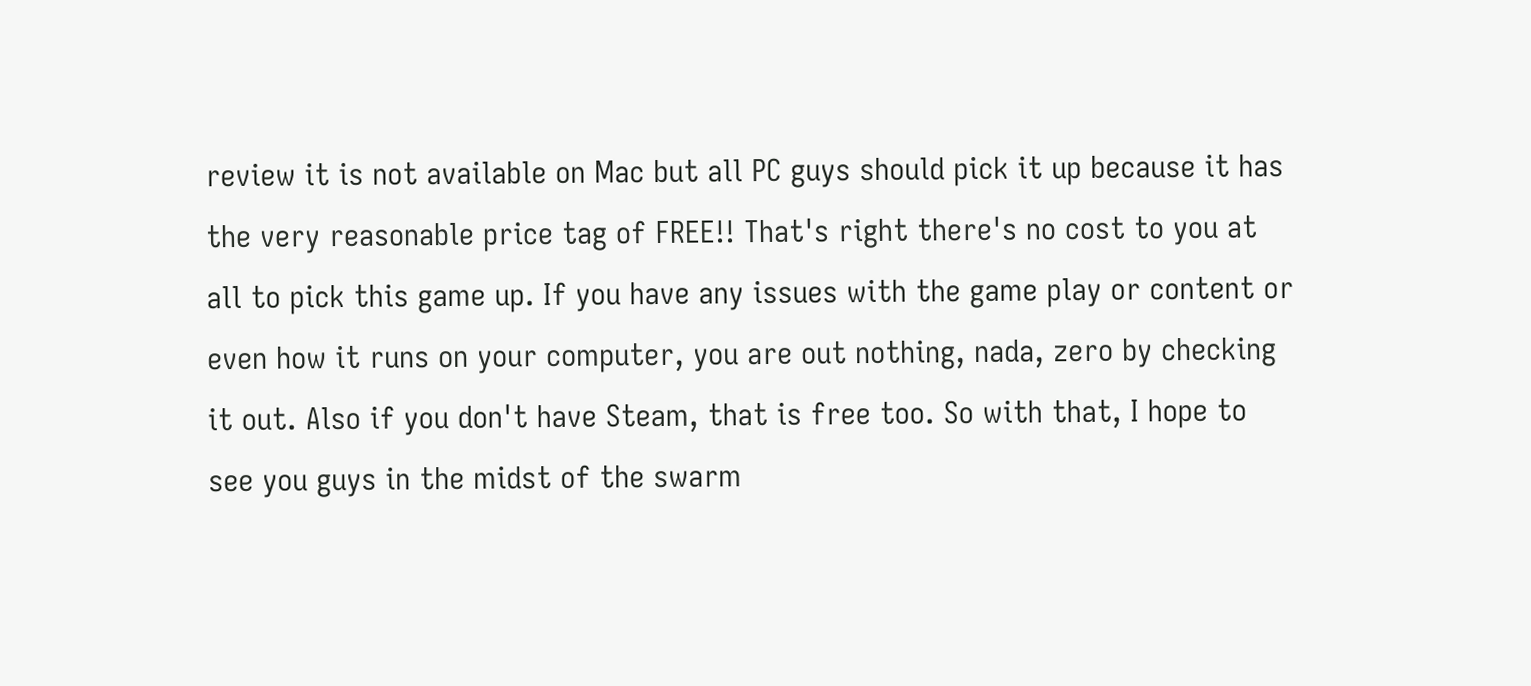review it is not available on Mac but all PC guys should pick it up because it has the very reasonable price tag of FREE!! That's right there's no cost to you at all to pick this game up. If you have any issues with the game play or content or even how it runs on your computer, you are out nothing, nada, zero by checking it out. Also if you don't have Steam, that is free too. So with that, I hope to see you guys in the midst of the swarm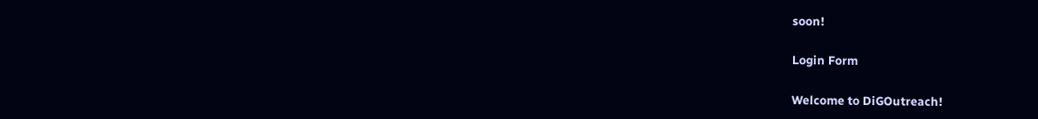soon!

Login Form

Welcome to DiGOutreach!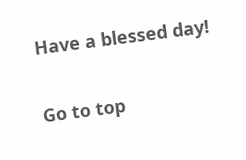Have a blessed day!

Go to top